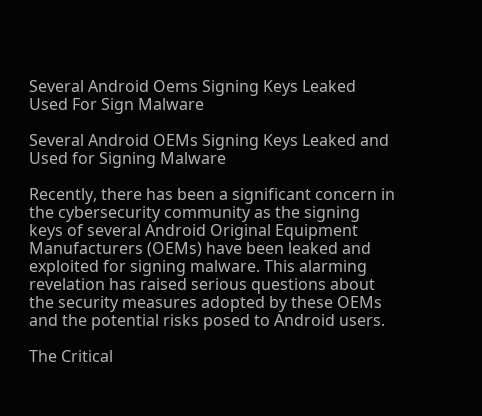Several Android Oems Signing Keys Leaked Used For Sign Malware

Several Android OEMs Signing Keys Leaked and Used for Signing Malware

Recently, there has been a significant concern in the cybersecurity community as the signing keys of several Android Original Equipment Manufacturers (OEMs) have been leaked and exploited for signing malware. This alarming revelation has raised serious questions about the security measures adopted by these OEMs and the potential risks posed to Android users.

The Critical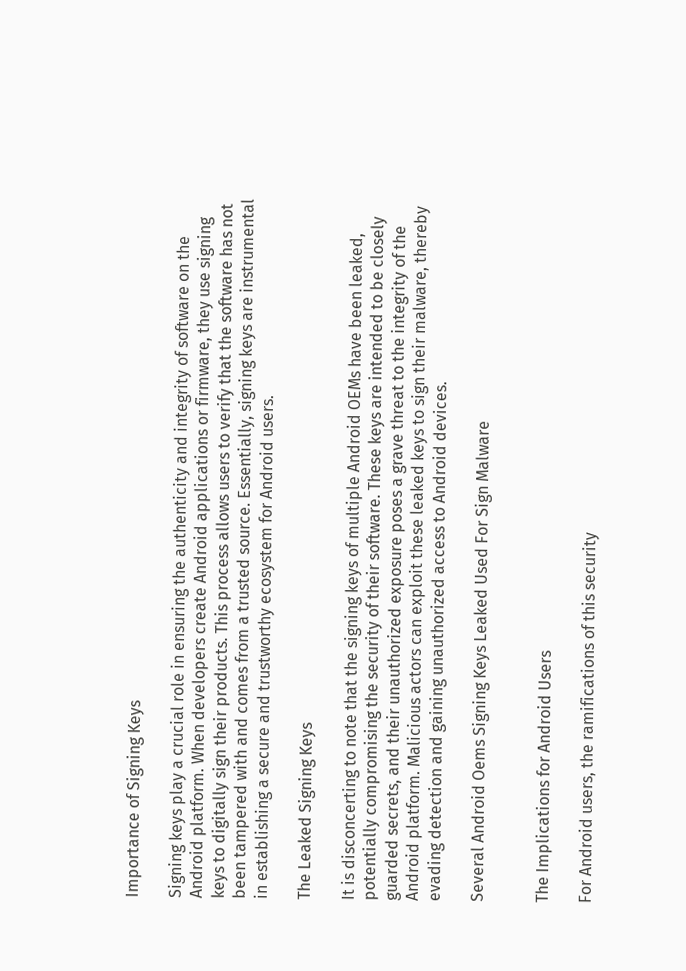Importance of Signing Keys

Signing keys play a crucial role in ensuring the authenticity and integrity of software on the Android platform. When developers create Android applications or firmware, they use signing keys to digitally sign their products. This process allows users to verify that the software has not been tampered with and comes from a trusted source. Essentially, signing keys are instrumental in establishing a secure and trustworthy ecosystem for Android users.

The Leaked Signing Keys

It is disconcerting to note that the signing keys of multiple Android OEMs have been leaked, potentially compromising the security of their software. These keys are intended to be closely guarded secrets, and their unauthorized exposure poses a grave threat to the integrity of the Android platform. Malicious actors can exploit these leaked keys to sign their malware, thereby evading detection and gaining unauthorized access to Android devices.

Several Android Oems Signing Keys Leaked Used For Sign Malware


The Implications for Android Users

For Android users, the ramifications of this security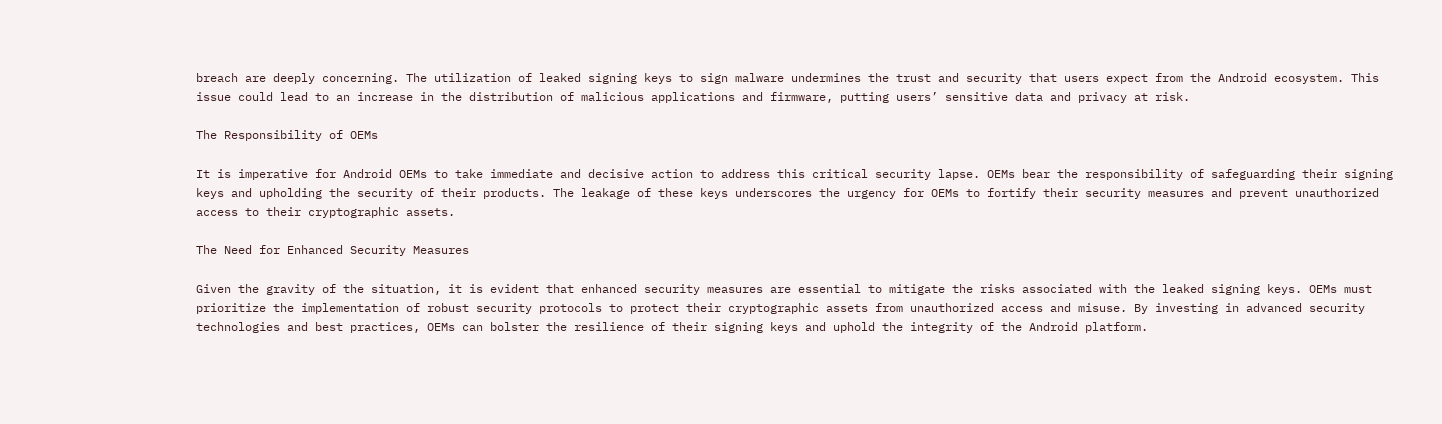breach are deeply concerning. The utilization of leaked signing keys to sign malware undermines the trust and security that users expect from the Android ecosystem. This issue could lead to an increase in the distribution of malicious applications and firmware, putting users’ sensitive data and privacy at risk.

The Responsibility of OEMs

It is imperative for Android OEMs to take immediate and decisive action to address this critical security lapse. OEMs bear the responsibility of safeguarding their signing keys and upholding the security of their products. The leakage of these keys underscores the urgency for OEMs to fortify their security measures and prevent unauthorized access to their cryptographic assets.

The Need for Enhanced Security Measures

Given the gravity of the situation, it is evident that enhanced security measures are essential to mitigate the risks associated with the leaked signing keys. OEMs must prioritize the implementation of robust security protocols to protect their cryptographic assets from unauthorized access and misuse. By investing in advanced security technologies and best practices, OEMs can bolster the resilience of their signing keys and uphold the integrity of the Android platform.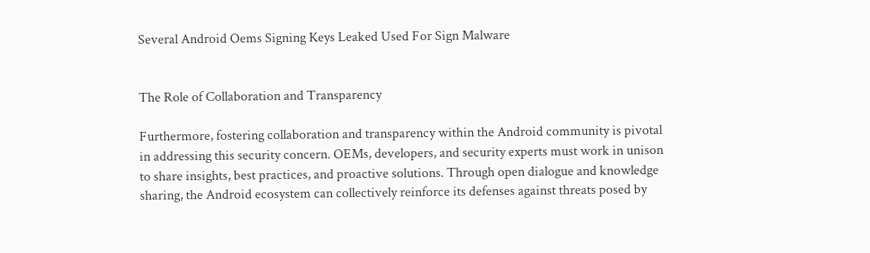Several Android Oems Signing Keys Leaked Used For Sign Malware


The Role of Collaboration and Transparency

Furthermore, fostering collaboration and transparency within the Android community is pivotal in addressing this security concern. OEMs, developers, and security experts must work in unison to share insights, best practices, and proactive solutions. Through open dialogue and knowledge sharing, the Android ecosystem can collectively reinforce its defenses against threats posed by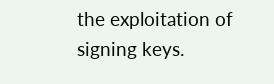the exploitation of signing keys.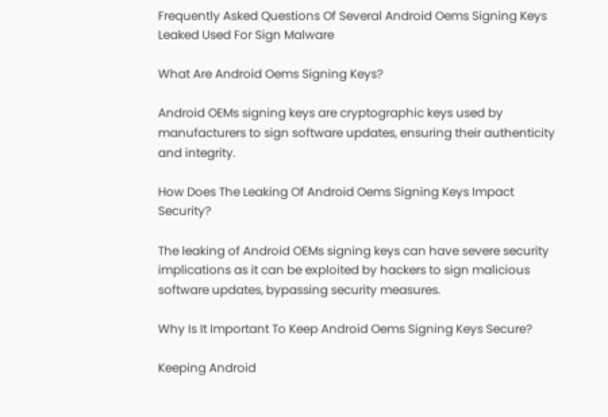Frequently Asked Questions Of Several Android Oems Signing Keys Leaked Used For Sign Malware

What Are Android Oems Signing Keys?

Android OEMs signing keys are cryptographic keys used by manufacturers to sign software updates, ensuring their authenticity and integrity.

How Does The Leaking Of Android Oems Signing Keys Impact Security?

The leaking of Android OEMs signing keys can have severe security implications as it can be exploited by hackers to sign malicious software updates, bypassing security measures.

Why Is It Important To Keep Android Oems Signing Keys Secure?

Keeping Android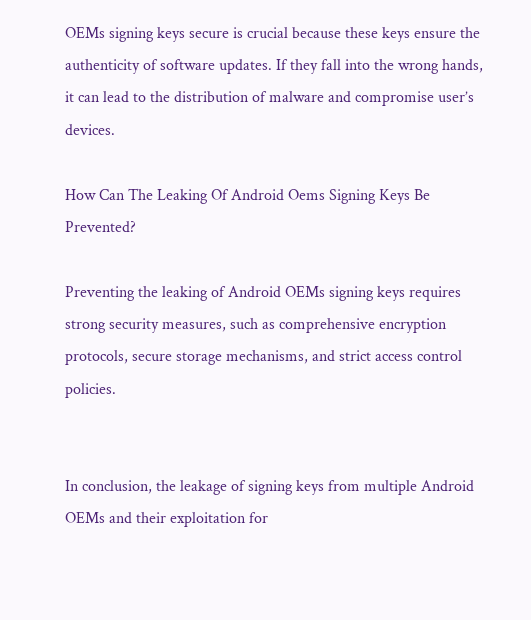OEMs signing keys secure is crucial because these keys ensure the authenticity of software updates. If they fall into the wrong hands, it can lead to the distribution of malware and compromise user’s devices.

How Can The Leaking Of Android Oems Signing Keys Be Prevented?

Preventing the leaking of Android OEMs signing keys requires strong security measures, such as comprehensive encryption protocols, secure storage mechanisms, and strict access control policies.


In conclusion, the leakage of signing keys from multiple Android OEMs and their exploitation for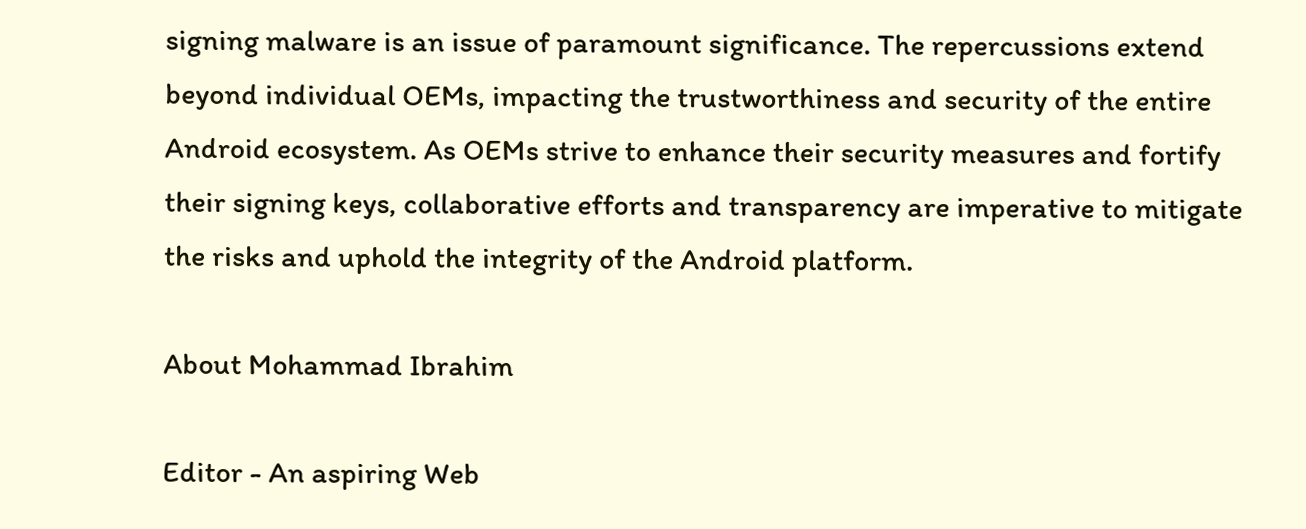signing malware is an issue of paramount significance. The repercussions extend beyond individual OEMs, impacting the trustworthiness and security of the entire Android ecosystem. As OEMs strive to enhance their security measures and fortify their signing keys, collaborative efforts and transparency are imperative to mitigate the risks and uphold the integrity of the Android platform.

About Mohammad Ibrahim

Editor - An aspiring Web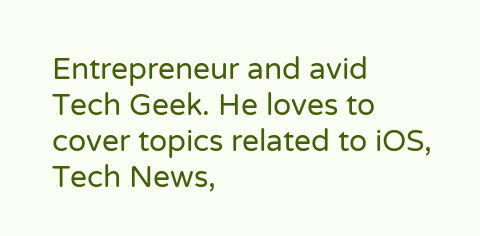Entrepreneur and avid Tech Geek. He loves to cover topics related to iOS, Tech News,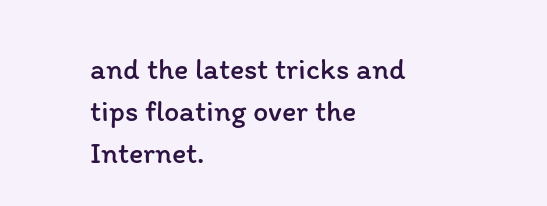and the latest tricks and tips floating over the Internet.